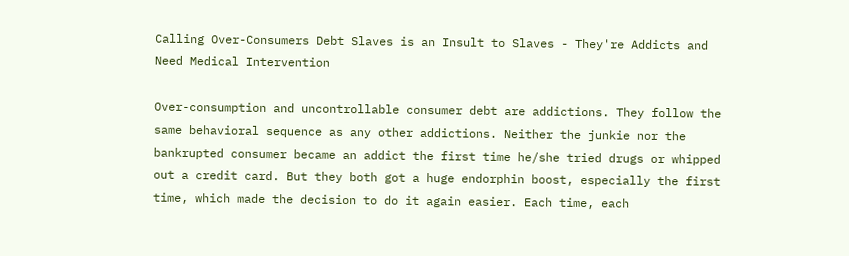Calling Over-Consumers Debt Slaves is an Insult to Slaves - They're Addicts and Need Medical Intervention

Over-consumption and uncontrollable consumer debt are addictions. They follow the same behavioral sequence as any other addictions. Neither the junkie nor the bankrupted consumer became an addict the first time he/she tried drugs or whipped out a credit card. But they both got a huge endorphin boost, especially the first time, which made the decision to do it again easier. Each time, each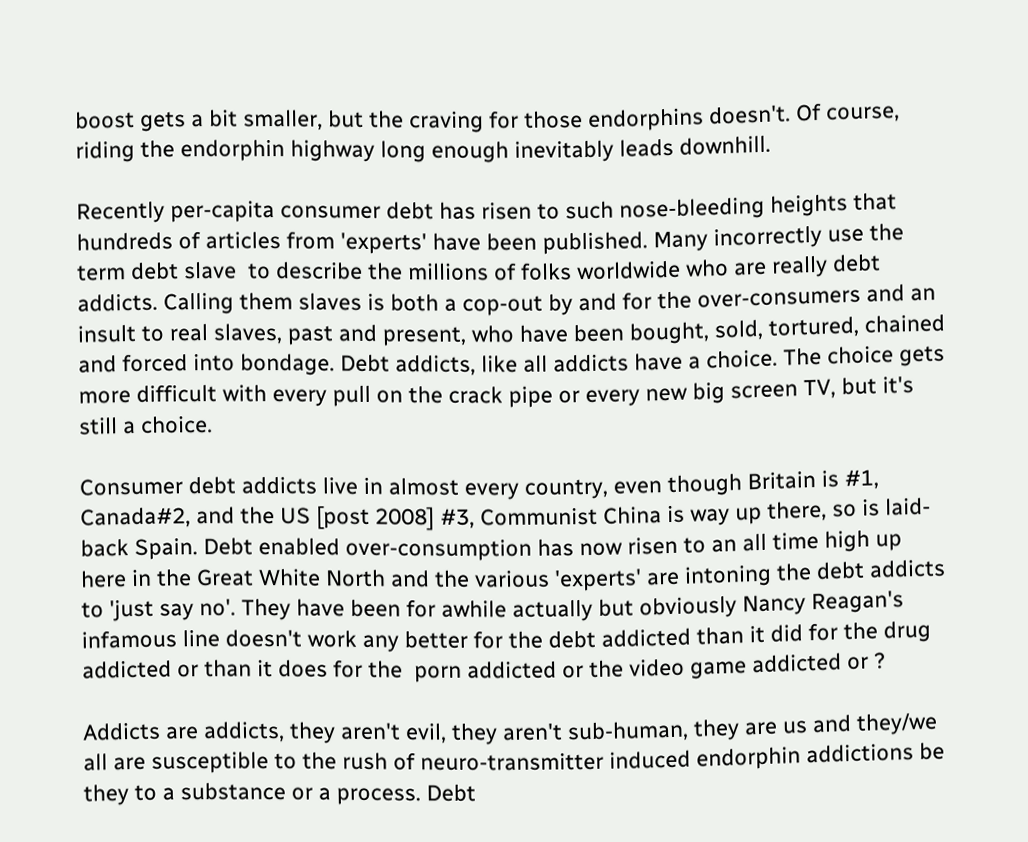boost gets a bit smaller, but the craving for those endorphins doesn't. Of course, riding the endorphin highway long enough inevitably leads downhill.

Recently per-capita consumer debt has risen to such nose-bleeding heights that hundreds of articles from 'experts' have been published. Many incorrectly use the term debt slave  to describe the millions of folks worldwide who are really debt addicts. Calling them slaves is both a cop-out by and for the over-consumers and an insult to real slaves, past and present, who have been bought, sold, tortured, chained and forced into bondage. Debt addicts, like all addicts have a choice. The choice gets more difficult with every pull on the crack pipe or every new big screen TV, but it's still a choice.

Consumer debt addicts live in almost every country, even though Britain is #1, Canada#2, and the US [post 2008] #3, Communist China is way up there, so is laid-back Spain. Debt enabled over-consumption has now risen to an all time high up here in the Great White North and the various 'experts' are intoning the debt addicts to 'just say no'. They have been for awhile actually but obviously Nancy Reagan's infamous line doesn't work any better for the debt addicted than it did for the drug addicted or than it does for the  porn addicted or the video game addicted or ?

Addicts are addicts, they aren't evil, they aren't sub-human, they are us and they/we all are susceptible to the rush of neuro-transmitter induced endorphin addictions be they to a substance or a process. Debt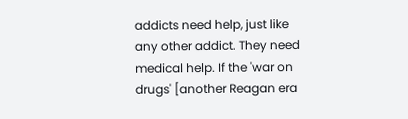addicts need help, just like any other addict. They need medical help. If the 'war on drugs' [another Reagan era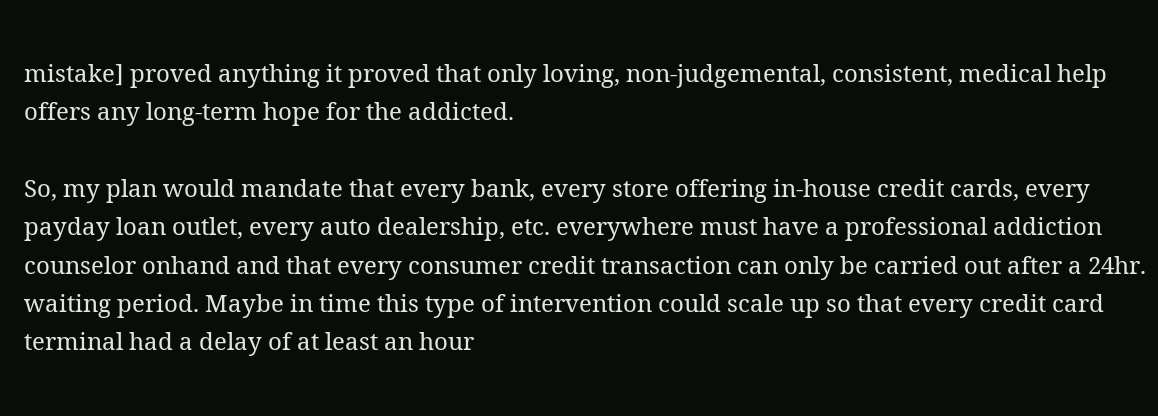mistake] proved anything it proved that only loving, non-judgemental, consistent, medical help offers any long-term hope for the addicted.

So, my plan would mandate that every bank, every store offering in-house credit cards, every payday loan outlet, every auto dealership, etc. everywhere must have a professional addiction counselor onhand and that every consumer credit transaction can only be carried out after a 24hr. waiting period. Maybe in time this type of intervention could scale up so that every credit card terminal had a delay of at least an hour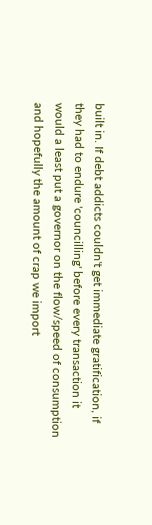built in. If debt addicts couldn't get immediate gratification, if they had to endure 'councilling' before every transaction it would a least put a governor on the flow/speed of consumption and hopefully the amount of crap we import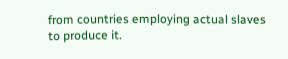from countries employing actual slaves to produce it.